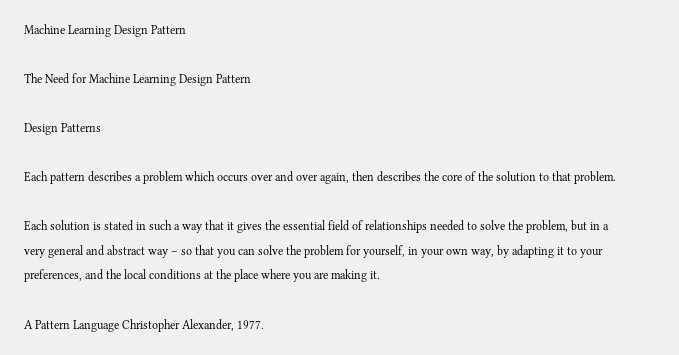Machine Learning Design Pattern

The Need for Machine Learning Design Pattern

Design Patterns

Each pattern describes a problem which occurs over and over again, then describes the core of the solution to that problem.

Each solution is stated in such a way that it gives the essential field of relationships needed to solve the problem, but in a very general and abstract way – so that you can solve the problem for yourself, in your own way, by adapting it to your preferences, and the local conditions at the place where you are making it.

A Pattern Language Christopher Alexander, 1977.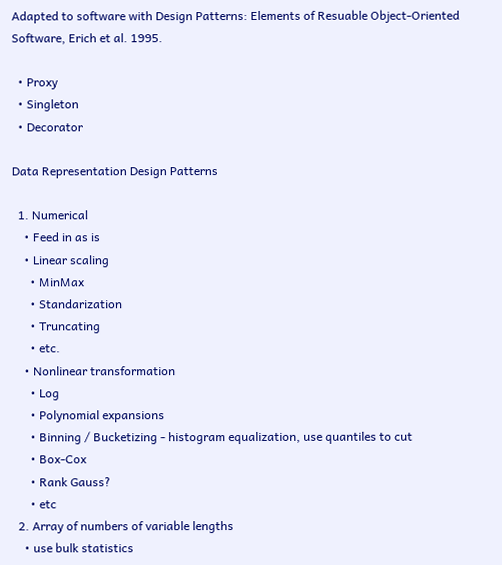Adapted to software with Design Patterns: Elements of Resuable Object-Oriented Software, Erich et al. 1995.

  • Proxy
  • Singleton
  • Decorator

Data Representation Design Patterns

  1. Numerical
    • Feed in as is
    • Linear scaling
      • MinMax
      • Standarization
      • Truncating
      • etc.
    • Nonlinear transformation
      • Log
      • Polynomial expansions
      • Binning / Bucketizing - histogram equalization, use quantiles to cut
      • Box-Cox
      • Rank Gauss?
      • etc
  2. Array of numbers of variable lengths
    • use bulk statistics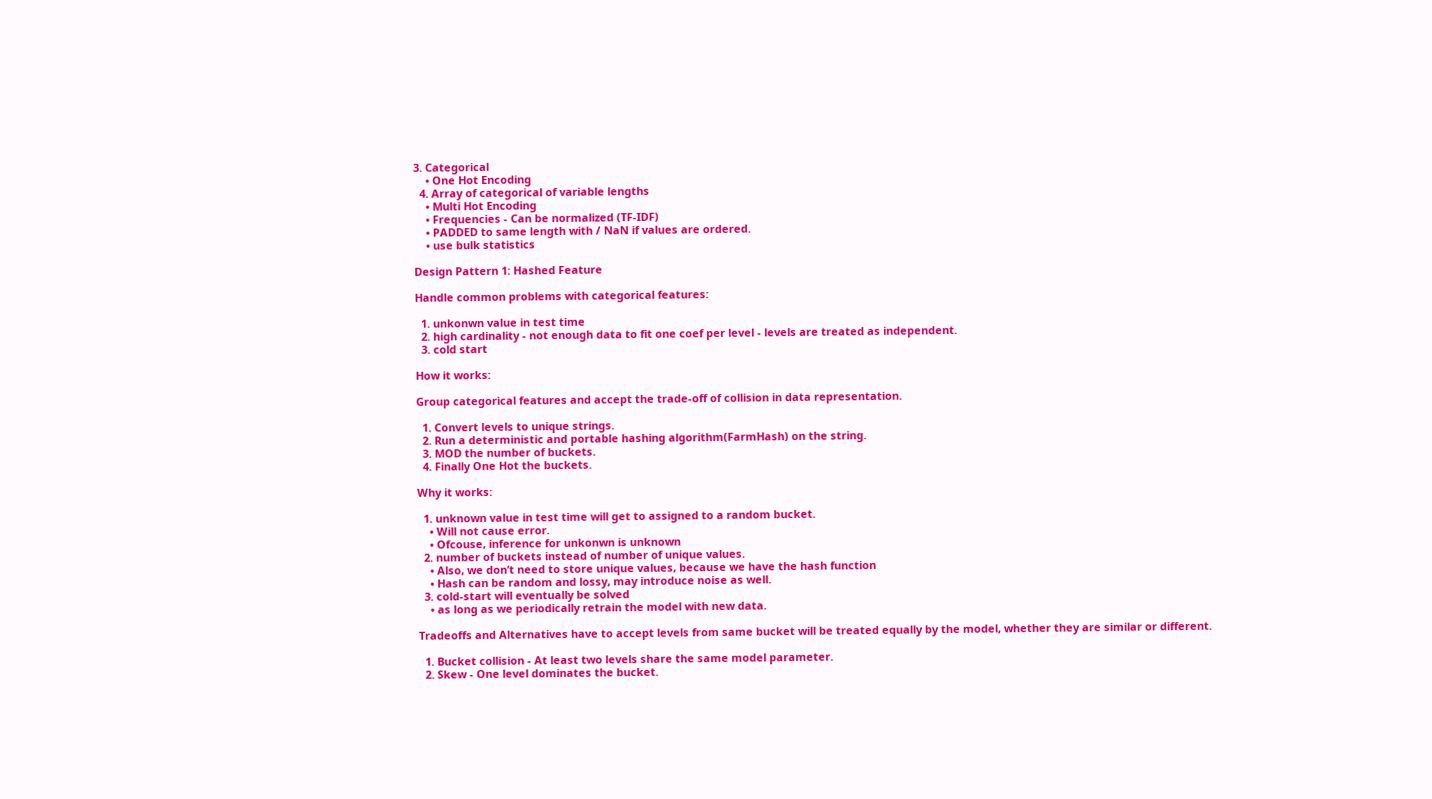3. Categorical
    • One Hot Encoding
  4. Array of categorical of variable lengths
    • Multi Hot Encoding
    • Frequencies - Can be normalized (TF-IDF)
    • PADDED to same length with / NaN if values are ordered.
    • use bulk statistics

Design Pattern 1: Hashed Feature

Handle common problems with categorical features:

  1. unkonwn value in test time
  2. high cardinality - not enough data to fit one coef per level - levels are treated as independent.
  3. cold start

How it works:

Group categorical features and accept the trade-off of collision in data representation.

  1. Convert levels to unique strings.
  2. Run a deterministic and portable hashing algorithm(FarmHash) on the string.
  3. MOD the number of buckets.
  4. Finally One Hot the buckets.

Why it works:

  1. unknown value in test time will get to assigned to a random bucket.
    • Will not cause error.
    • Ofcouse, inference for unkonwn is unknown
  2. number of buckets instead of number of unique values.
    • Also, we don’t need to store unique values, because we have the hash function
    • Hash can be random and lossy, may introduce noise as well.
  3. cold-start will eventually be solved
    • as long as we periodically retrain the model with new data.

Tradeoffs and Alternatives have to accept levels from same bucket will be treated equally by the model, whether they are similar or different.

  1. Bucket collision - At least two levels share the same model parameter.
  2. Skew - One level dominates the bucket.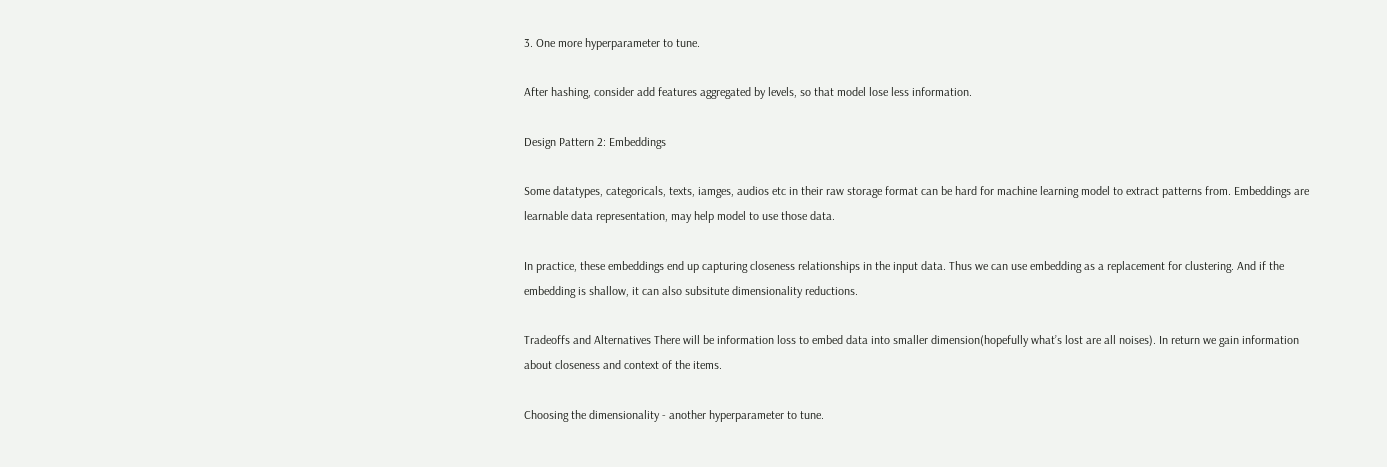3. One more hyperparameter to tune.

After hashing, consider add features aggregated by levels, so that model lose less information.

Design Pattern 2: Embeddings

Some datatypes, categoricals, texts, iamges, audios etc in their raw storage format can be hard for machine learning model to extract patterns from. Embeddings are learnable data representation, may help model to use those data.

In practice, these embeddings end up capturing closeness relationships in the input data. Thus we can use embedding as a replacement for clustering. And if the embedding is shallow, it can also subsitute dimensionality reductions.

Tradeoffs and Alternatives There will be information loss to embed data into smaller dimension(hopefully what’s lost are all noises). In return we gain information about closeness and context of the items.

Choosing the dimensionality - another hyperparameter to tune.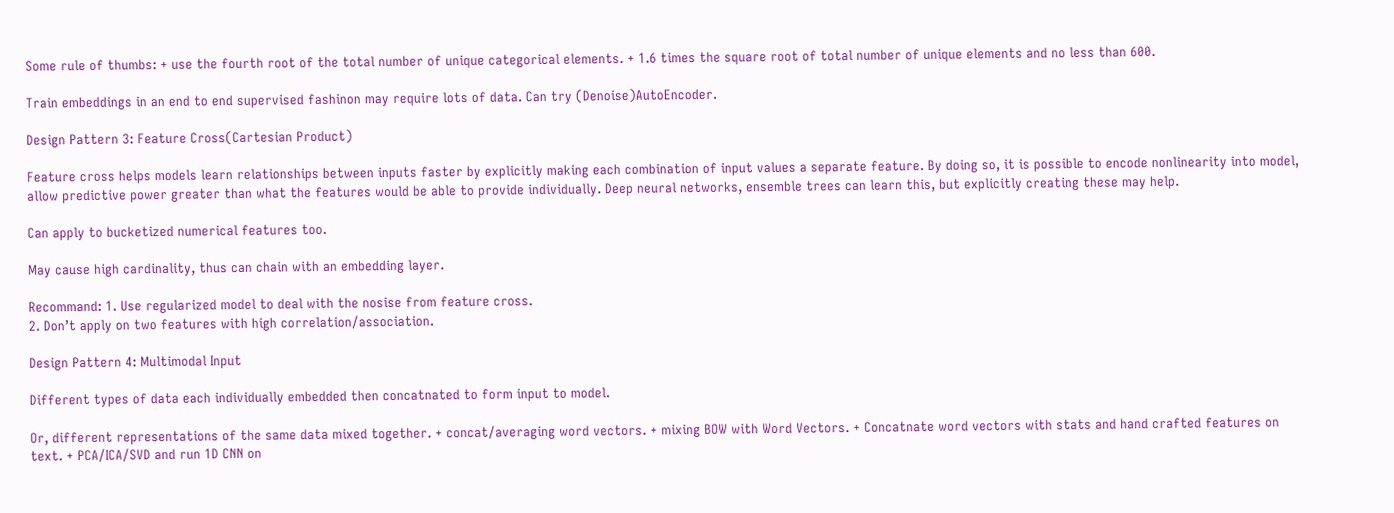Some rule of thumbs: + use the fourth root of the total number of unique categorical elements. + 1.6 times the square root of total number of unique elements and no less than 600.

Train embeddings in an end to end supervised fashinon may require lots of data. Can try (Denoise)AutoEncoder.

Design Pattern 3: Feature Cross(Cartesian Product)

Feature cross helps models learn relationships between inputs faster by explicitly making each combination of input values a separate feature. By doing so, it is possible to encode nonlinearity into model, allow predictive power greater than what the features would be able to provide individually. Deep neural networks, ensemble trees can learn this, but explicitly creating these may help.

Can apply to bucketized numerical features too.

May cause high cardinality, thus can chain with an embedding layer.

Recommand: 1. Use regularized model to deal with the nosise from feature cross.
2. Don’t apply on two features with high correlation/association.

Design Pattern 4: Multimodal Input

Different types of data each individually embedded then concatnated to form input to model.

Or, different representations of the same data mixed together. + concat/averaging word vectors. + mixing BOW with Word Vectors. + Concatnate word vectors with stats and hand crafted features on text. + PCA/ICA/SVD and run 1D CNN on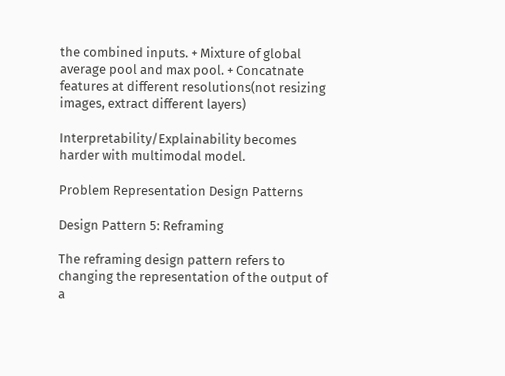the combined inputs. + Mixture of global average pool and max pool. + Concatnate features at different resolutions(not resizing images, extract different layers)

Interpretability/Explainability becomes harder with multimodal model.

Problem Representation Design Patterns

Design Pattern 5: Reframing

The reframing design pattern refers to changing the representation of the output of a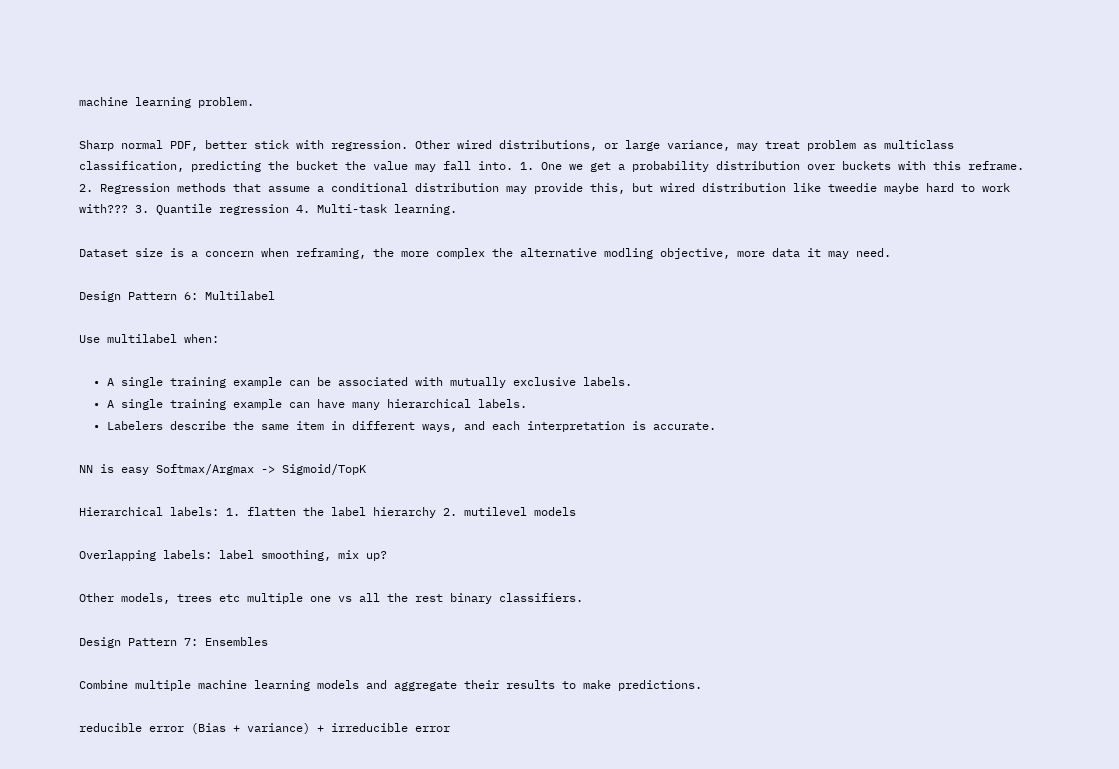machine learning problem.

Sharp normal PDF, better stick with regression. Other wired distributions, or large variance, may treat problem as multiclass classification, predicting the bucket the value may fall into. 1. One we get a probability distribution over buckets with this reframe. 2. Regression methods that assume a conditional distribution may provide this, but wired distribution like tweedie maybe hard to work with??? 3. Quantile regression 4. Multi-task learning.

Dataset size is a concern when reframing, the more complex the alternative modling objective, more data it may need.

Design Pattern 6: Multilabel

Use multilabel when:

  • A single training example can be associated with mutually exclusive labels.
  • A single training example can have many hierarchical labels.
  • Labelers describe the same item in different ways, and each interpretation is accurate.

NN is easy Softmax/Argmax -> Sigmoid/TopK

Hierarchical labels: 1. flatten the label hierarchy 2. mutilevel models

Overlapping labels: label smoothing, mix up?

Other models, trees etc multiple one vs all the rest binary classifiers.

Design Pattern 7: Ensembles

Combine multiple machine learning models and aggregate their results to make predictions.

reducible error (Bias + variance) + irreducible error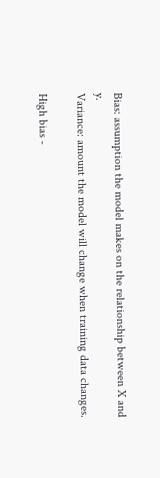Bias: assumption the model makes on the relationship between X and y.
Variance: amount the model will change when training data changes.

High bias -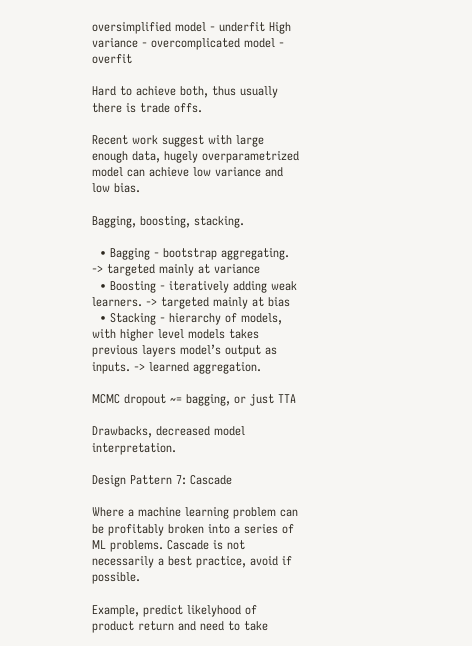oversimplified model - underfit High variance - overcomplicated model - overfit

Hard to achieve both, thus usually there is trade offs.

Recent work suggest with large enough data, hugely overparametrized model can achieve low variance and low bias.

Bagging, boosting, stacking.

  • Bagging - bootstrap aggregating. -> targeted mainly at variance
  • Boosting - iteratively adding weak learners. -> targeted mainly at bias
  • Stacking - hierarchy of models, with higher level models takes previous layers model’s output as inputs. -> learned aggregation.

MCMC dropout ~= bagging, or just TTA

Drawbacks, decreased model interpretation.

Design Pattern 7: Cascade

Where a machine learning problem can be profitably broken into a series of ML problems. Cascade is not necessarily a best practice, avoid if possible.

Example, predict likelyhood of product return and need to take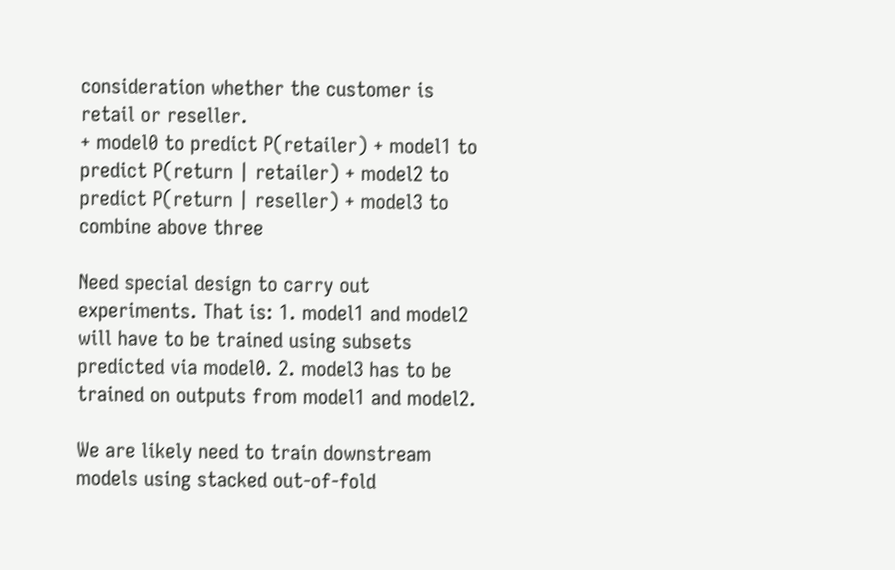consideration whether the customer is retail or reseller.
+ model0 to predict P(retailer) + model1 to predict P(return | retailer) + model2 to predict P(return | reseller) + model3 to combine above three

Need special design to carry out experiments. That is: 1. model1 and model2 will have to be trained using subsets predicted via model0. 2. model3 has to be trained on outputs from model1 and model2.

We are likely need to train downstream models using stacked out-of-fold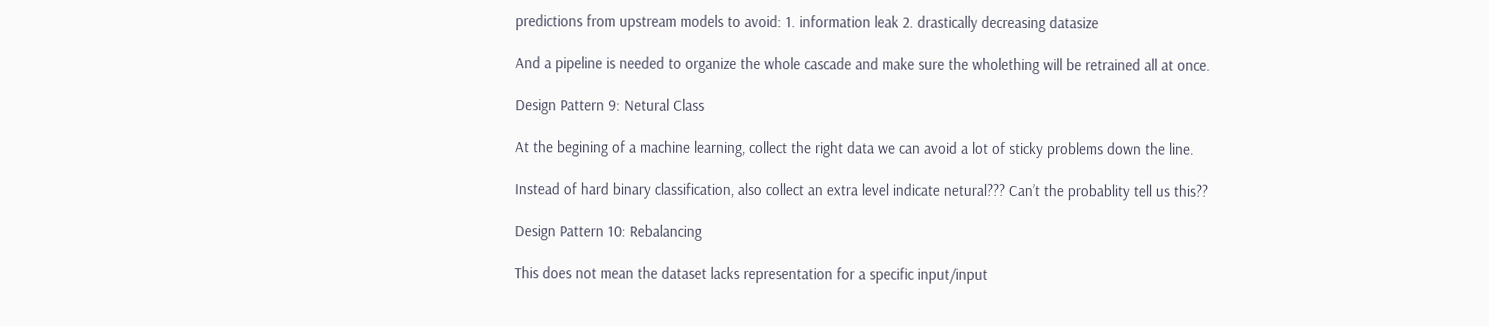predictions from upstream models to avoid: 1. information leak 2. drastically decreasing datasize

And a pipeline is needed to organize the whole cascade and make sure the wholething will be retrained all at once.

Design Pattern 9: Netural Class

At the begining of a machine learning, collect the right data we can avoid a lot of sticky problems down the line.

Instead of hard binary classification, also collect an extra level indicate netural??? Can’t the probablity tell us this??

Design Pattern 10: Rebalancing

This does not mean the dataset lacks representation for a specific input/input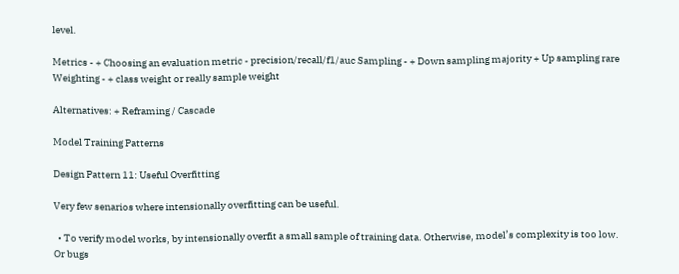level.

Metrics - + Choosing an evaluation metric - precision/recall/f1/auc Sampling - + Down sampling majority + Up sampling rare Weighting - + class weight or really sample weight

Alternatives: + Reframing / Cascade

Model Training Patterns

Design Pattern 11: Useful Overfitting

Very few senarios where intensionally overfitting can be useful.

  • To verify model works, by intensionally overfit a small sample of training data. Otherwise, model’s complexity is too low. Or bugs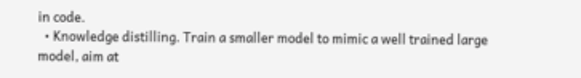in code.
  • Knowledge distilling. Train a smaller model to mimic a well trained large model, aim at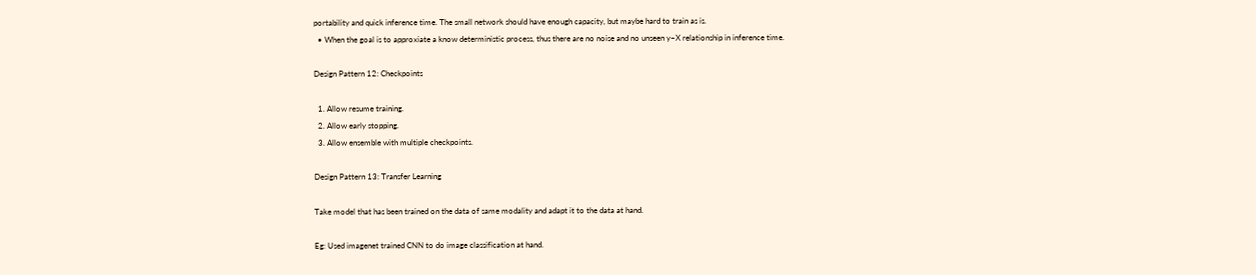portability and quick inference time. The small network should have enough capacity, but maybe hard to train as is.
  • When the goal is to approxiate a know deterministic process, thus there are no noise and no unseen y~X relationship in inference time.

Design Pattern 12: Checkpoints

  1. Allow resume training.
  2. Allow early stopping.
  3. Allow ensemble with multiple checkpoints.

Design Pattern 13: Transfer Learning

Take model that has been trained on the data of same modality and adapt it to the data at hand.

Eg: Used imagenet trained CNN to do image classification at hand.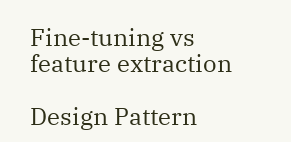Fine-tuning vs feature extraction

Design Pattern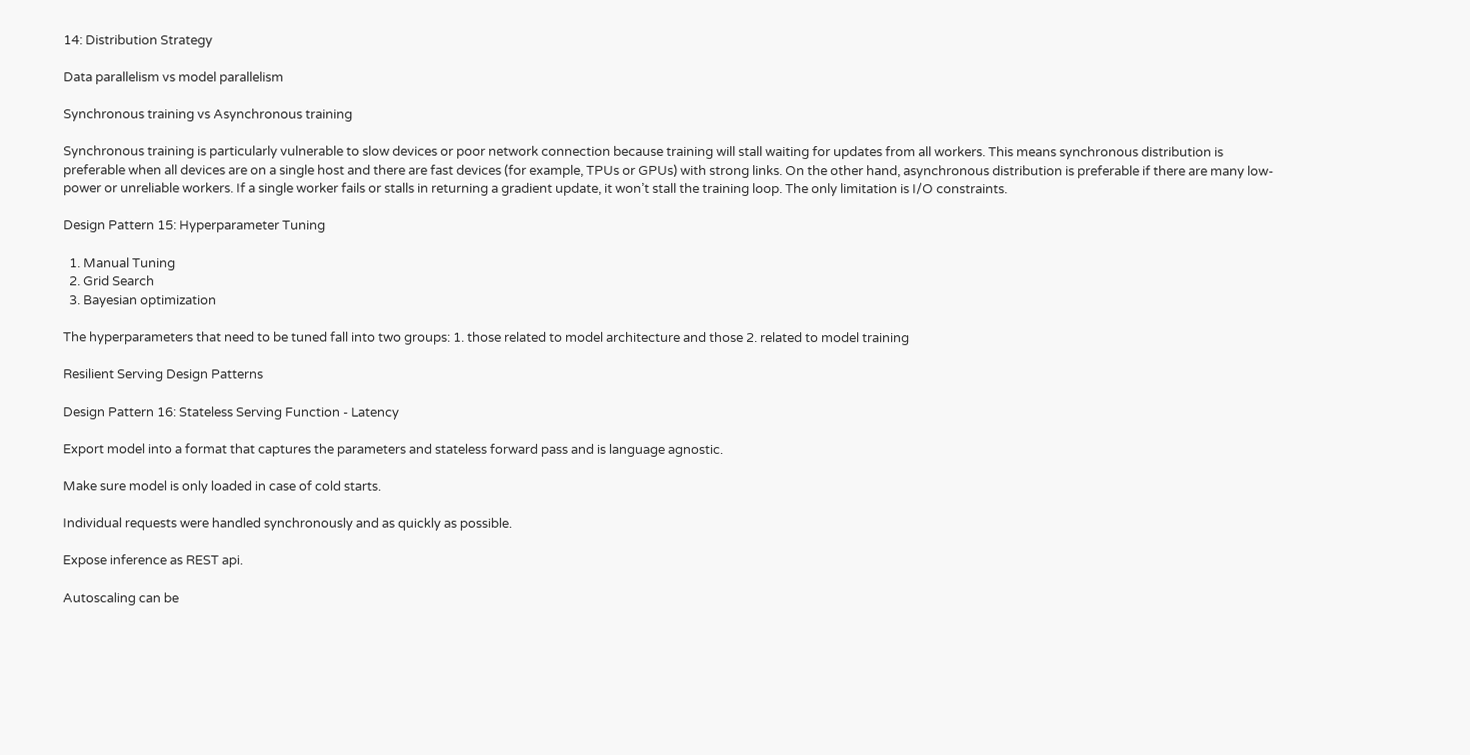14: Distribution Strategy

Data parallelism vs model parallelism

Synchronous training vs Asynchronous training

Synchronous training is particularly vulnerable to slow devices or poor network connection because training will stall waiting for updates from all workers. This means synchronous distribution is preferable when all devices are on a single host and there are fast devices (for example, TPUs or GPUs) with strong links. On the other hand, asynchronous distribution is preferable if there are many low-power or unreliable workers. If a single worker fails or stalls in returning a gradient update, it won’t stall the training loop. The only limitation is I/O constraints.

Design Pattern 15: Hyperparameter Tuning

  1. Manual Tuning
  2. Grid Search
  3. Bayesian optimization

The hyperparameters that need to be tuned fall into two groups: 1. those related to model architecture and those 2. related to model training

Resilient Serving Design Patterns

Design Pattern 16: Stateless Serving Function - Latency

Export model into a format that captures the parameters and stateless forward pass and is language agnostic.

Make sure model is only loaded in case of cold starts.

Individual requests were handled synchronously and as quickly as possible.

Expose inference as REST api.

Autoscaling can be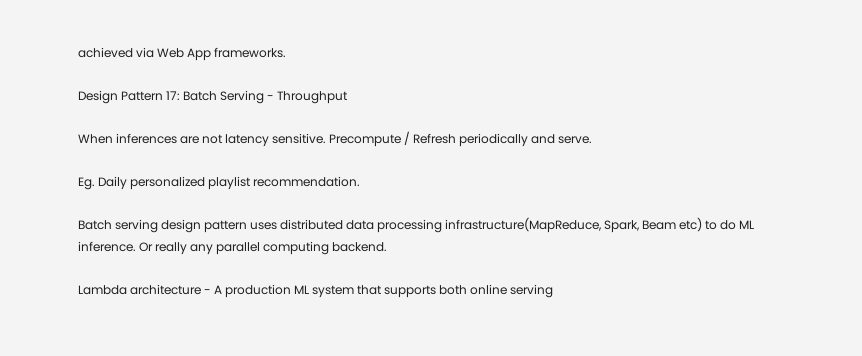achieved via Web App frameworks.

Design Pattern 17: Batch Serving - Throughput

When inferences are not latency sensitive. Precompute / Refresh periodically and serve.

Eg. Daily personalized playlist recommendation.

Batch serving design pattern uses distributed data processing infrastructure(MapReduce, Spark, Beam etc) to do ML inference. Or really any parallel computing backend.

Lambda architecture - A production ML system that supports both online serving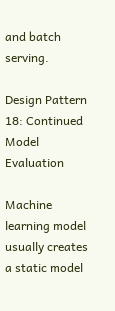and batch serving.

Design Pattern 18: Continued Model Evaluation

Machine learning model usually creates a static model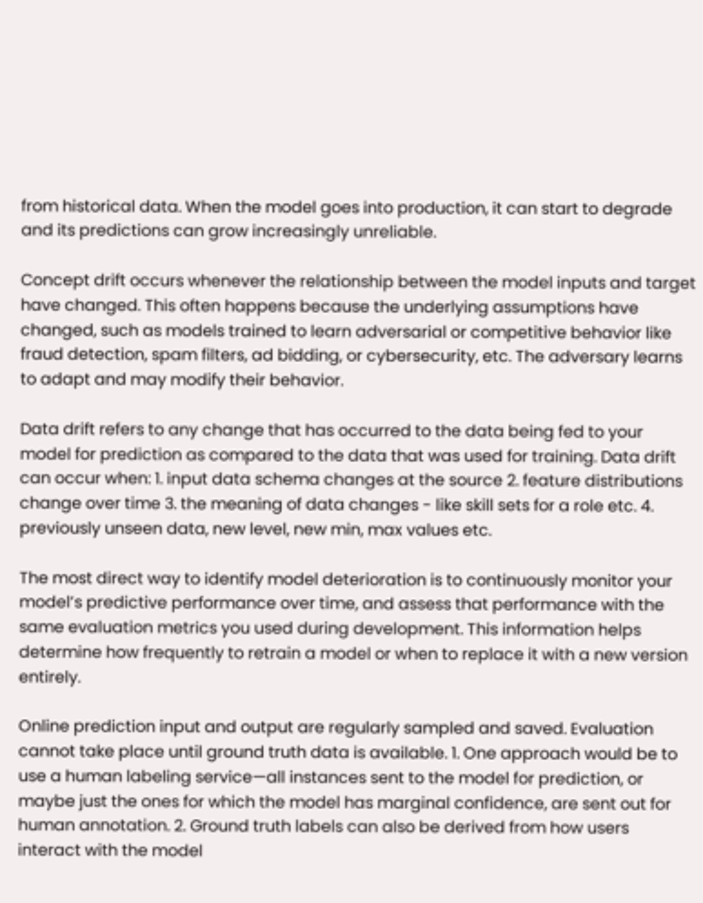from historical data. When the model goes into production, it can start to degrade and its predictions can grow increasingly unreliable.

Concept drift occurs whenever the relationship between the model inputs and target have changed. This often happens because the underlying assumptions have changed, such as models trained to learn adversarial or competitive behavior like fraud detection, spam filters, ad bidding, or cybersecurity, etc. The adversary learns to adapt and may modify their behavior.

Data drift refers to any change that has occurred to the data being fed to your model for prediction as compared to the data that was used for training. Data drift can occur when: 1. input data schema changes at the source 2. feature distributions change over time 3. the meaning of data changes - like skill sets for a role etc. 4. previously unseen data, new level, new min, max values etc.

The most direct way to identify model deterioration is to continuously monitor your model’s predictive performance over time, and assess that performance with the same evaluation metrics you used during development. This information helps determine how frequently to retrain a model or when to replace it with a new version entirely.

Online prediction input and output are regularly sampled and saved. Evaluation cannot take place until ground truth data is available. 1. One approach would be to use a human labeling service—all instances sent to the model for prediction, or maybe just the ones for which the model has marginal confidence, are sent out for human annotation. 2. Ground truth labels can also be derived from how users interact with the model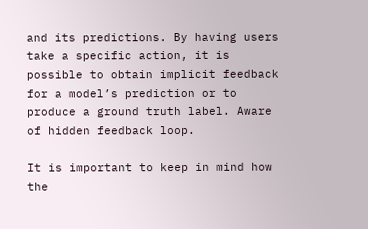and its predictions. By having users take a specific action, it is possible to obtain implicit feedback for a model’s prediction or to produce a ground truth label. Aware of hidden feedback loop.

It is important to keep in mind how the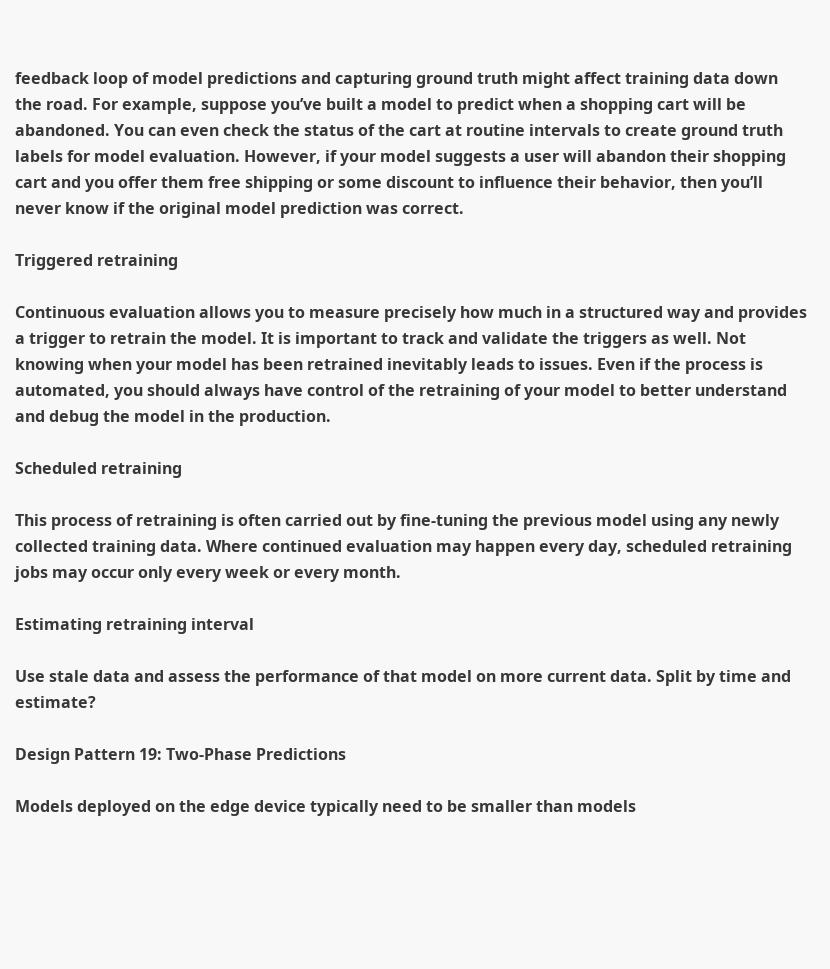feedback loop of model predictions and capturing ground truth might affect training data down the road. For example, suppose you’ve built a model to predict when a shopping cart will be abandoned. You can even check the status of the cart at routine intervals to create ground truth labels for model evaluation. However, if your model suggests a user will abandon their shopping cart and you offer them free shipping or some discount to influence their behavior, then you’ll never know if the original model prediction was correct.

Triggered retraining

Continuous evaluation allows you to measure precisely how much in a structured way and provides a trigger to retrain the model. It is important to track and validate the triggers as well. Not knowing when your model has been retrained inevitably leads to issues. Even if the process is automated, you should always have control of the retraining of your model to better understand and debug the model in the production.

Scheduled retraining

This process of retraining is often carried out by fine-tuning the previous model using any newly collected training data. Where continued evaluation may happen every day, scheduled retraining jobs may occur only every week or every month.

Estimating retraining interval

Use stale data and assess the performance of that model on more current data. Split by time and estimate?

Design Pattern 19: Two-Phase Predictions

Models deployed on the edge device typically need to be smaller than models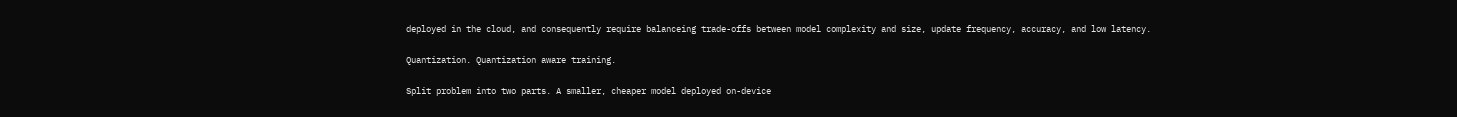deployed in the cloud, and consequently require balanceing trade-offs between model complexity and size, update frequency, accuracy, and low latency.

Quantization. Quantization aware training.

Split problem into two parts. A smaller, cheaper model deployed on-device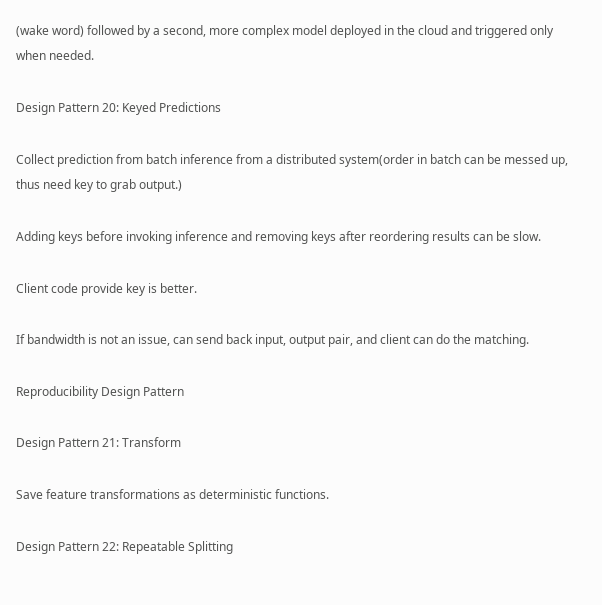(wake word) followed by a second, more complex model deployed in the cloud and triggered only when needed.

Design Pattern 20: Keyed Predictions

Collect prediction from batch inference from a distributed system(order in batch can be messed up, thus need key to grab output.)

Adding keys before invoking inference and removing keys after reordering results can be slow.

Client code provide key is better.

If bandwidth is not an issue, can send back input, output pair, and client can do the matching.

Reproducibility Design Pattern

Design Pattern 21: Transform

Save feature transformations as deterministic functions.

Design Pattern 22: Repeatable Splitting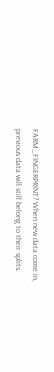FARM_FINGERPRINT? When new data come in, previous data will still belong to their splits.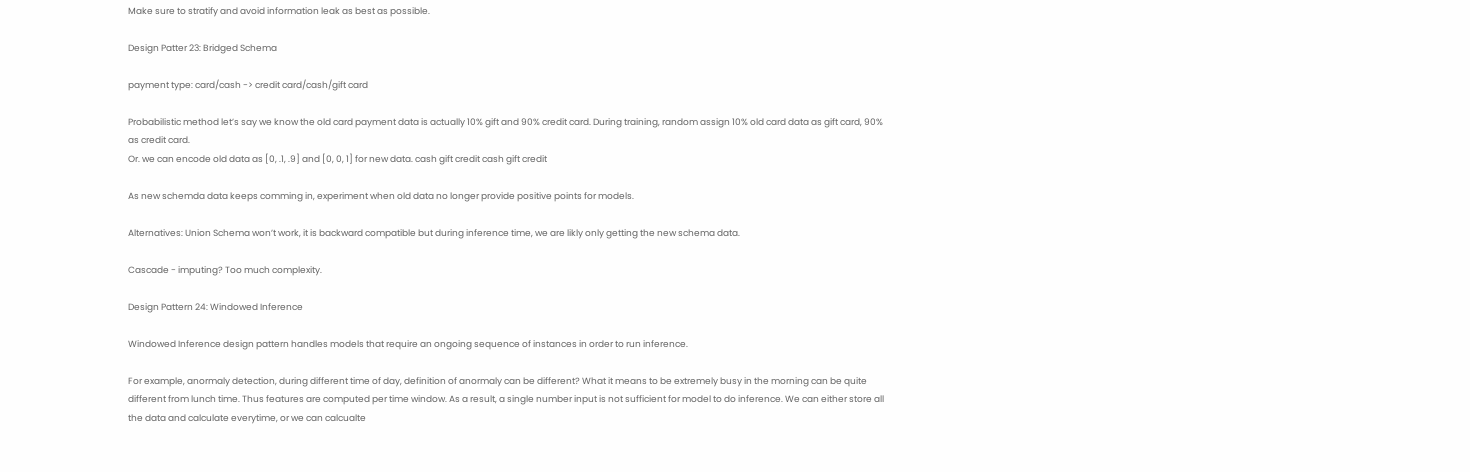Make sure to stratify and avoid information leak as best as possible.

Design Patter 23: Bridged Schema

payment type: card/cash -> credit card/cash/gift card

Probabilistic method let’s say we know the old card payment data is actually 10% gift and 90% credit card. During training, random assign 10% old card data as gift card, 90% as credit card.
Or. we can encode old data as [0, .1, .9] and [0, 0, 1] for new data. cash gift credit cash gift credit

As new schemda data keeps comming in, experiment when old data no longer provide positive points for models.

Alternatives: Union Schema won’t work, it is backward compatible but during inference time, we are likly only getting the new schema data.

Cascade - imputing? Too much complexity.

Design Pattern 24: Windowed Inference

Windowed Inference design pattern handles models that require an ongoing sequence of instances in order to run inference.

For example, anormaly detection, during different time of day, definition of anormaly can be different? What it means to be extremely busy in the morning can be quite different from lunch time. Thus features are computed per time window. As a result, a single number input is not sufficient for model to do inference. We can either store all the data and calculate everytime, or we can calcualte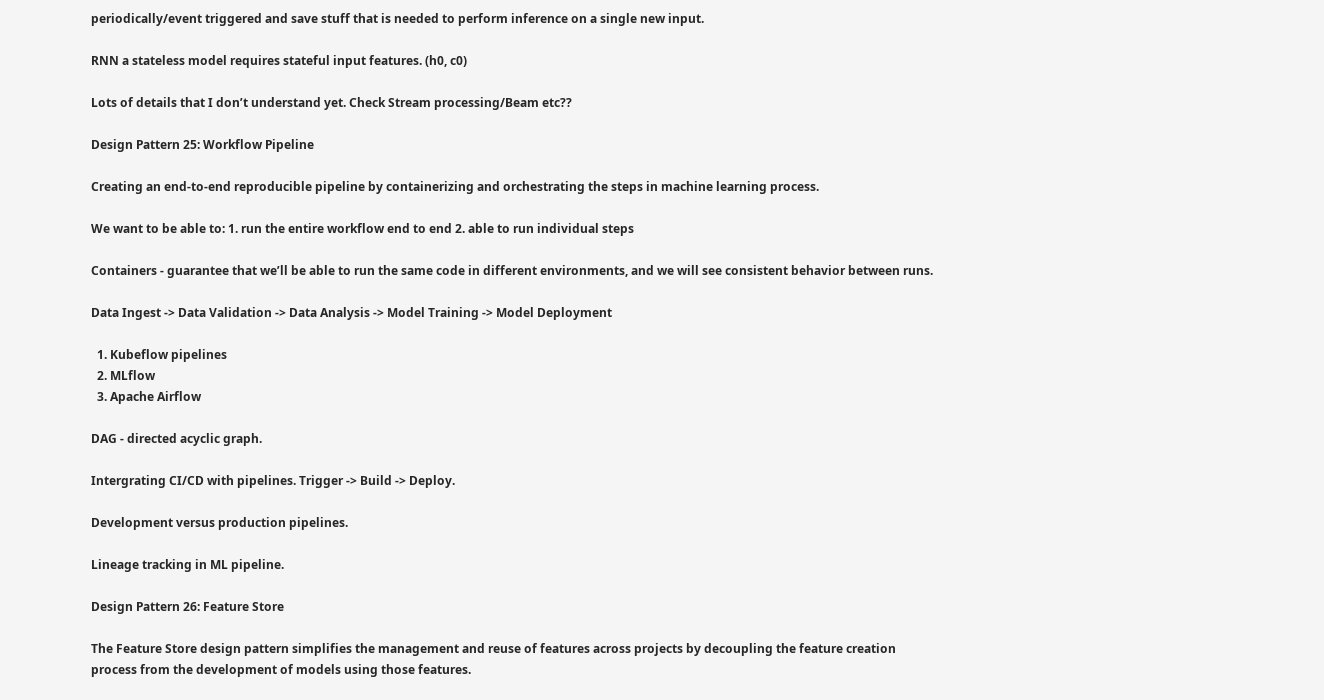periodically/event triggered and save stuff that is needed to perform inference on a single new input.

RNN a stateless model requires stateful input features. (h0, c0)

Lots of details that I don’t understand yet. Check Stream processing/Beam etc??

Design Pattern 25: Workflow Pipeline

Creating an end-to-end reproducible pipeline by containerizing and orchestrating the steps in machine learning process.

We want to be able to: 1. run the entire workflow end to end 2. able to run individual steps

Containers - guarantee that we’ll be able to run the same code in different environments, and we will see consistent behavior between runs.

Data Ingest -> Data Validation -> Data Analysis -> Model Training -> Model Deployment

  1. Kubeflow pipelines
  2. MLflow
  3. Apache Airflow

DAG - directed acyclic graph.

Intergrating CI/CD with pipelines. Trigger -> Build -> Deploy.

Development versus production pipelines.

Lineage tracking in ML pipeline.

Design Pattern 26: Feature Store

The Feature Store design pattern simplifies the management and reuse of features across projects by decoupling the feature creation process from the development of models using those features.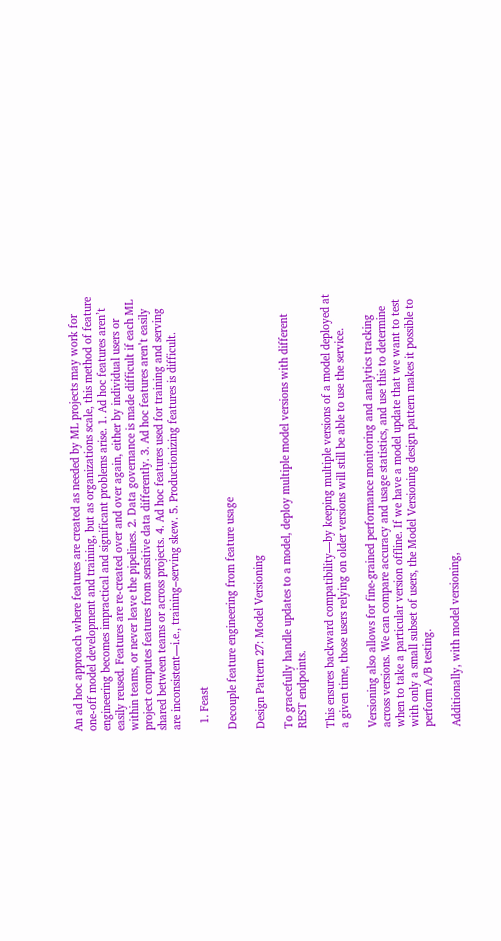An ad hoc approach where features are created as needed by ML projects may work for one-off model development and training, but as organizations scale, this method of feature engineering becomes impractical and significant problems arise. 1. Ad hoc features aren’t easily reused. Features are re-created over and over again, either by individual users or within teams, or never leave the pipelines. 2. Data governance is made difficult if each ML project computes features from sensitive data differently. 3. Ad hoc features aren’t easily shared between teams or across projects. 4. Ad hoc features used for training and serving are inconsistent—i.e., training–serving skew. 5. Productionizing features is difficult.

  1. Feast

Decouple feature engineering from feature usage

Design Pattern 27: Model Versioning

To gracefully handle updates to a model, deploy multiple model versions with different REST endpoints.

This ensures backward compatibility—by keeping multiple versions of a model deployed at a given time, those users relying on older versions will still be able to use the service.

Versioning also allows for fine-grained performance monitoring and analytics tracking across versions. We can compare accuracy and usage statistics, and use this to determine when to take a particular version offline. If we have a model update that we want to test with only a small subset of users, the Model Versioning design pattern makes it possible to perform A/B testing.

Additionally, with model versioning,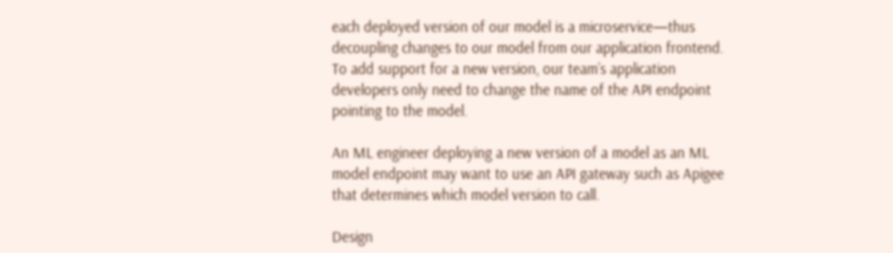each deployed version of our model is a microservice—thus decoupling changes to our model from our application frontend. To add support for a new version, our team’s application developers only need to change the name of the API endpoint pointing to the model.

An ML engineer deploying a new version of a model as an ML model endpoint may want to use an API gateway such as Apigee that determines which model version to call.

Design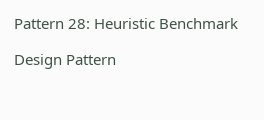Pattern 28: Heuristic Benchmark

Design Pattern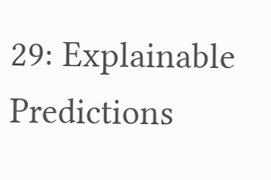29: Explainable Predictions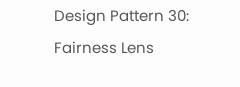Design Pattern 30: Fairness Lens